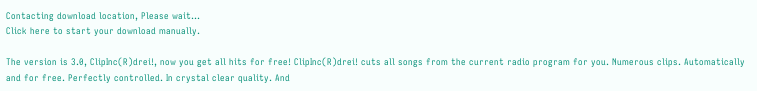Contacting download location, Please wait...
Click here to start your download manually.

The version is 3.0, ClipInc(R)drei!, now you get all hits for free! ClipInc(R)drei! cuts all songs from the current radio program for you. Numerous clips. Automatically and for free. Perfectly controlled. In crystal clear quality. And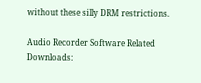without these silly DRM restrictions.

Audio Recorder Software Related Downloads: